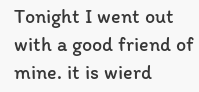Tonight I went out with a good friend of mine. it is wierd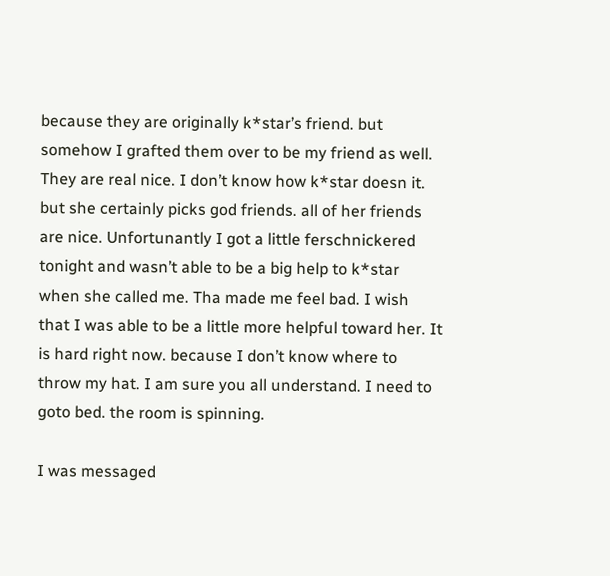because they are originally k*star’s friend. but somehow I grafted them over to be my friend as well. They are real nice. I don’t know how k*star doesn it. but she certainly picks god friends. all of her friends are nice. Unfortunantly I got a little ferschnickered tonight and wasn’t able to be a big help to k*star when she called me. Tha made me feel bad. I wish that I was able to be a little more helpful toward her. It is hard right now. because I don’t know where to throw my hat. I am sure you all understand. I need to goto bed. the room is spinning.

I was messaged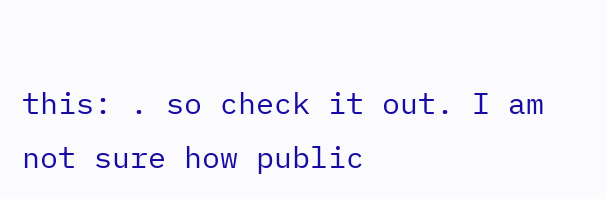this: . so check it out. I am not sure how public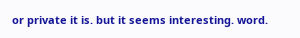or private it is. but it seems interesting. word.